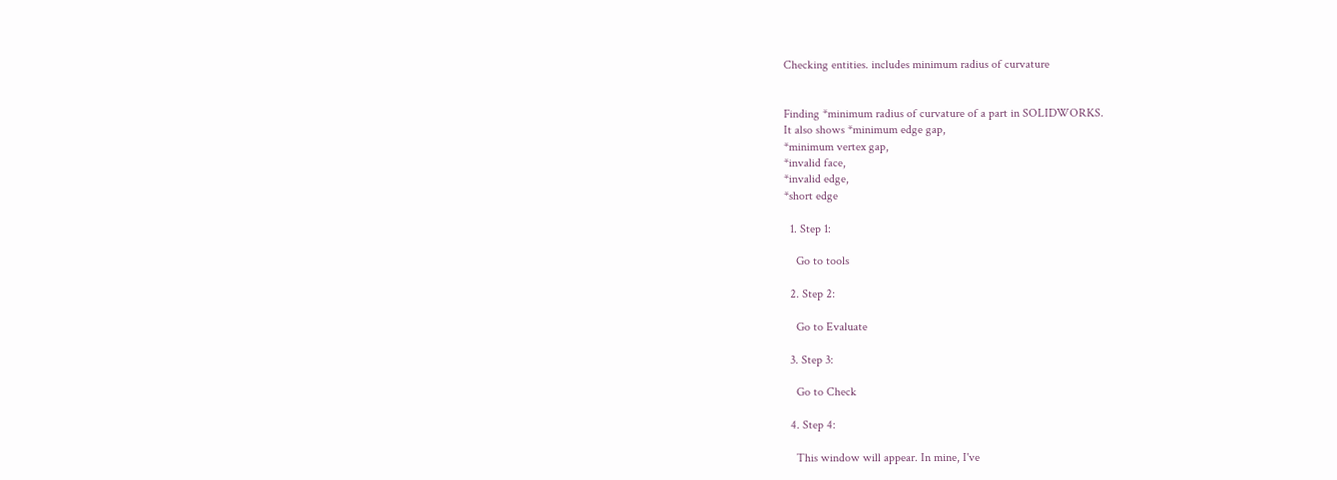Checking entities. includes minimum radius of curvature


Finding *minimum radius of curvature of a part in SOLIDWORKS.
It also shows *minimum edge gap,
*minimum vertex gap,
*invalid face,
*invalid edge,
*short edge

  1. Step 1:

    Go to tools

  2. Step 2:

    Go to Evaluate

  3. Step 3:

    Go to Check

  4. Step 4:

    This window will appear. In mine, I've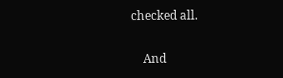checked all.

    And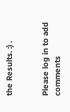the Results. :) .


Please log in to add comments